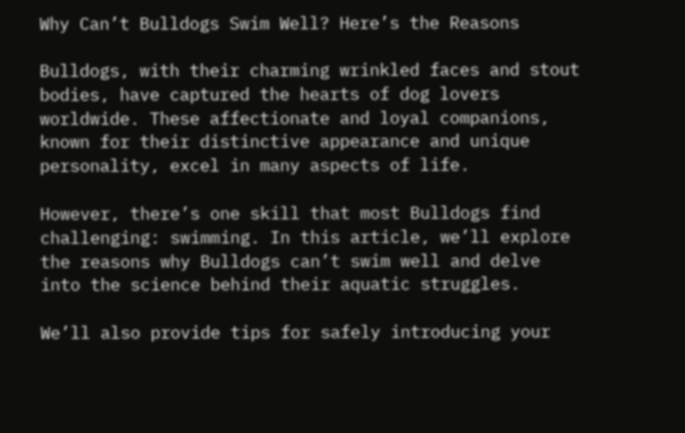Why Can’t Bulldogs Swim Well? Here’s the Reasons

Bulldogs, with their charming wrinkled faces and stout bodies, have captured the hearts of dog lovers worldwide. These affectionate and loyal companions, known for their distinctive appearance and unique personality, excel in many aspects of life.

However, there’s one skill that most Bulldogs find challenging: swimming. In this article, we’ll explore the reasons why Bulldogs can’t swim well and delve into the science behind their aquatic struggles.

We’ll also provide tips for safely introducing your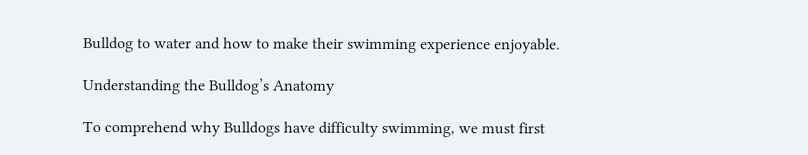Bulldog to water and how to make their swimming experience enjoyable.

Understanding the Bulldog’s Anatomy

To comprehend why Bulldogs have difficulty swimming, we must first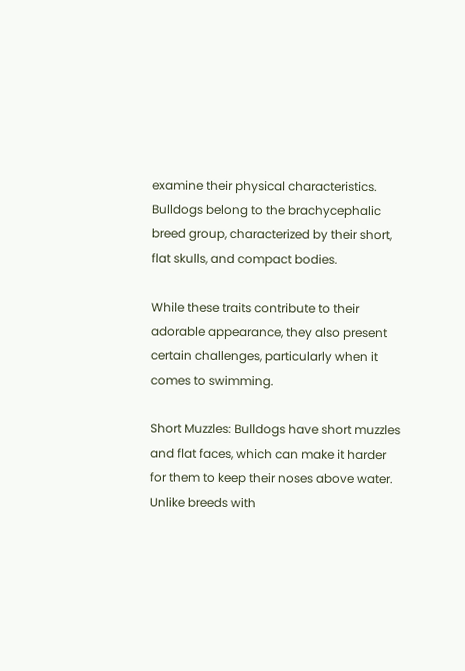examine their physical characteristics. Bulldogs belong to the brachycephalic breed group, characterized by their short, flat skulls, and compact bodies.

While these traits contribute to their adorable appearance, they also present certain challenges, particularly when it comes to swimming.

Short Muzzles: Bulldogs have short muzzles and flat faces, which can make it harder for them to keep their noses above water. Unlike breeds with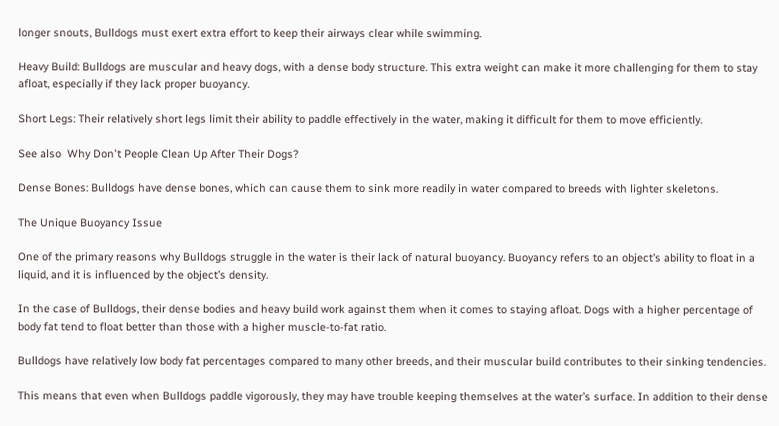longer snouts, Bulldogs must exert extra effort to keep their airways clear while swimming.

Heavy Build: Bulldogs are muscular and heavy dogs, with a dense body structure. This extra weight can make it more challenging for them to stay afloat, especially if they lack proper buoyancy.

Short Legs: Their relatively short legs limit their ability to paddle effectively in the water, making it difficult for them to move efficiently.

See also  Why Don't People Clean Up After Their Dogs?

Dense Bones: Bulldogs have dense bones, which can cause them to sink more readily in water compared to breeds with lighter skeletons.

The Unique Buoyancy Issue

One of the primary reasons why Bulldogs struggle in the water is their lack of natural buoyancy. Buoyancy refers to an object’s ability to float in a liquid, and it is influenced by the object’s density.

In the case of Bulldogs, their dense bodies and heavy build work against them when it comes to staying afloat. Dogs with a higher percentage of body fat tend to float better than those with a higher muscle-to-fat ratio.

Bulldogs have relatively low body fat percentages compared to many other breeds, and their muscular build contributes to their sinking tendencies.

This means that even when Bulldogs paddle vigorously, they may have trouble keeping themselves at the water’s surface. In addition to their dense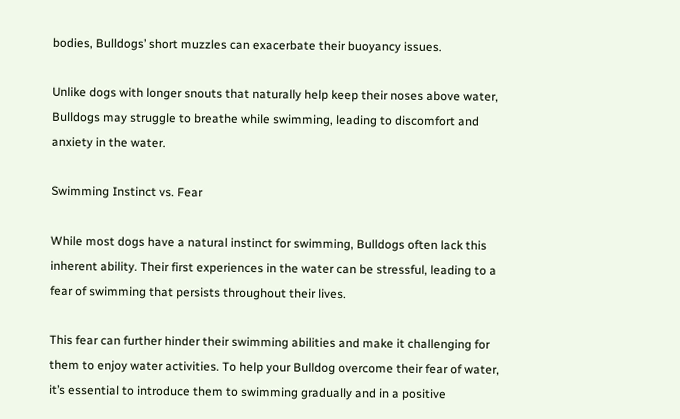bodies, Bulldogs’ short muzzles can exacerbate their buoyancy issues.

Unlike dogs with longer snouts that naturally help keep their noses above water, Bulldogs may struggle to breathe while swimming, leading to discomfort and anxiety in the water.

Swimming Instinct vs. Fear

While most dogs have a natural instinct for swimming, Bulldogs often lack this inherent ability. Their first experiences in the water can be stressful, leading to a fear of swimming that persists throughout their lives.

This fear can further hinder their swimming abilities and make it challenging for them to enjoy water activities. To help your Bulldog overcome their fear of water, it’s essential to introduce them to swimming gradually and in a positive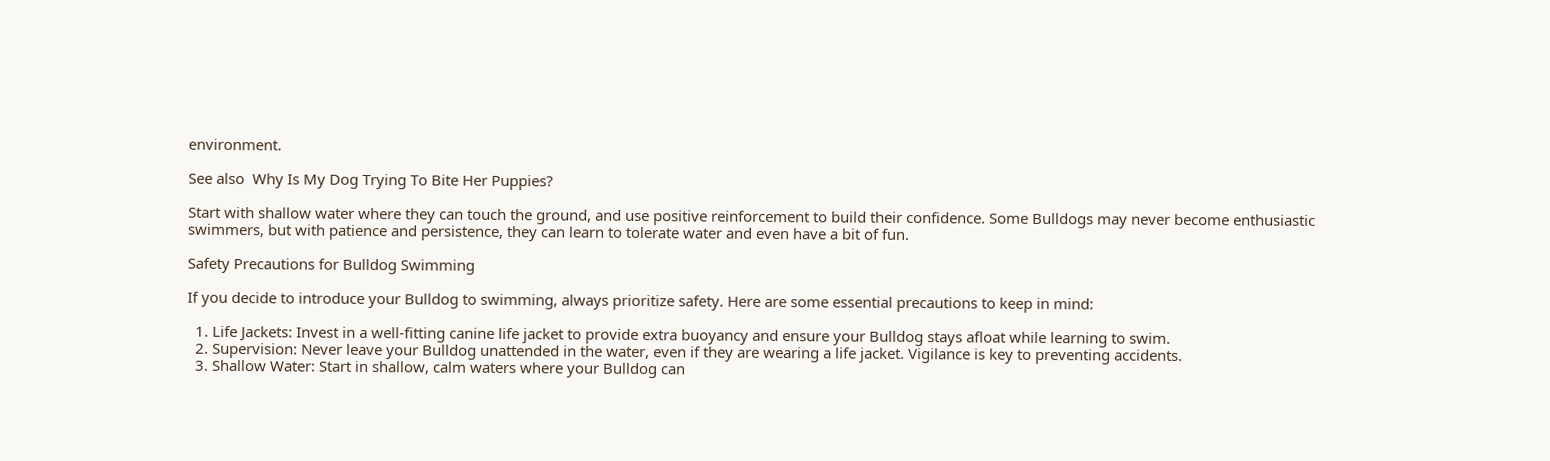environment.

See also  Why Is My Dog Trying To Bite Her Puppies?

Start with shallow water where they can touch the ground, and use positive reinforcement to build their confidence. Some Bulldogs may never become enthusiastic swimmers, but with patience and persistence, they can learn to tolerate water and even have a bit of fun.

Safety Precautions for Bulldog Swimming

If you decide to introduce your Bulldog to swimming, always prioritize safety. Here are some essential precautions to keep in mind:

  1. Life Jackets: Invest in a well-fitting canine life jacket to provide extra buoyancy and ensure your Bulldog stays afloat while learning to swim.
  2. Supervision: Never leave your Bulldog unattended in the water, even if they are wearing a life jacket. Vigilance is key to preventing accidents.
  3. Shallow Water: Start in shallow, calm waters where your Bulldog can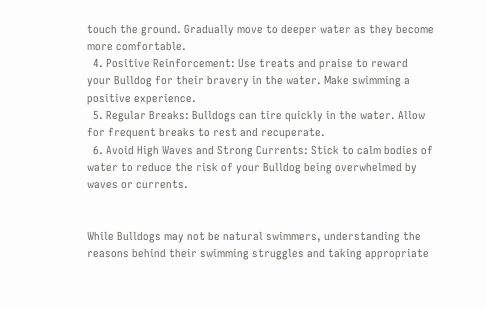touch the ground. Gradually move to deeper water as they become more comfortable.
  4. Positive Reinforcement: Use treats and praise to reward your Bulldog for their bravery in the water. Make swimming a positive experience.
  5. Regular Breaks: Bulldogs can tire quickly in the water. Allow for frequent breaks to rest and recuperate.
  6. Avoid High Waves and Strong Currents: Stick to calm bodies of water to reduce the risk of your Bulldog being overwhelmed by waves or currents.


While Bulldogs may not be natural swimmers, understanding the reasons behind their swimming struggles and taking appropriate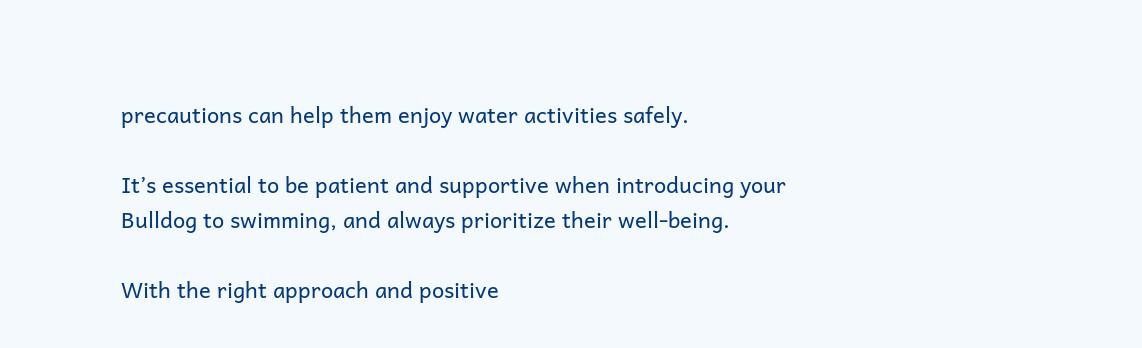precautions can help them enjoy water activities safely.

It’s essential to be patient and supportive when introducing your Bulldog to swimming, and always prioritize their well-being.

With the right approach and positive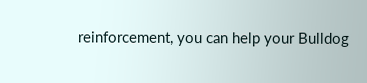reinforcement, you can help your Bulldog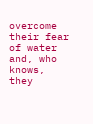overcome their fear of water and, who knows, they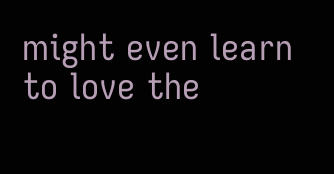might even learn to love the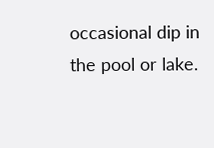occasional dip in the pool or lake.